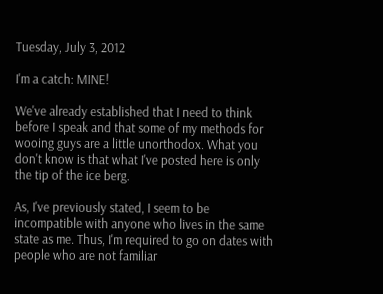Tuesday, July 3, 2012

I'm a catch: MINE!

We've already established that I need to think before I speak and that some of my methods for wooing guys are a little unorthodox. What you don't know is that what I've posted here is only the tip of the ice berg.

As, I've previously stated, I seem to be incompatible with anyone who lives in the same state as me. Thus, I'm required to go on dates with people who are not familiar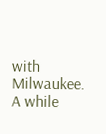with Milwaukee. A while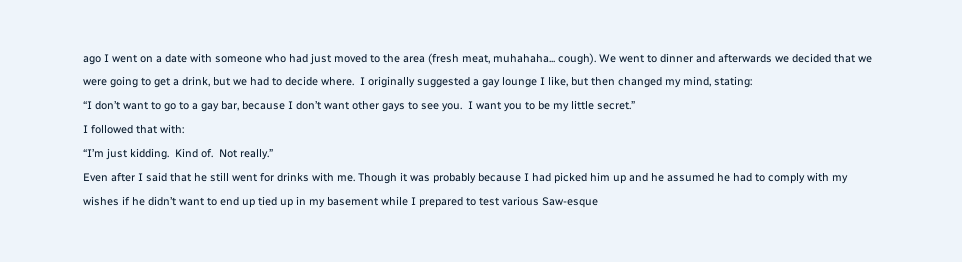ago I went on a date with someone who had just moved to the area (fresh meat, muhahaha... cough). We went to dinner and afterwards we decided that we were going to get a drink, but we had to decide where.  I originally suggested a gay lounge I like, but then changed my mind, stating:
“I don’t want to go to a gay bar, because I don’t want other gays to see you.  I want you to be my little secret.”
I followed that with:
“I’m just kidding.  Kind of.  Not really.”
Even after I said that he still went for drinks with me. Though it was probably because I had picked him up and he assumed he had to comply with my wishes if he didn’t want to end up tied up in my basement while I prepared to test various Saw-esque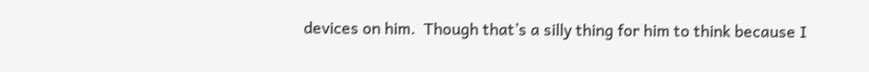devices on him.  Though that’s a silly thing for him to think because I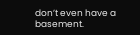don’t even have a basement.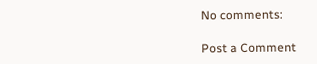No comments:

Post a Comment